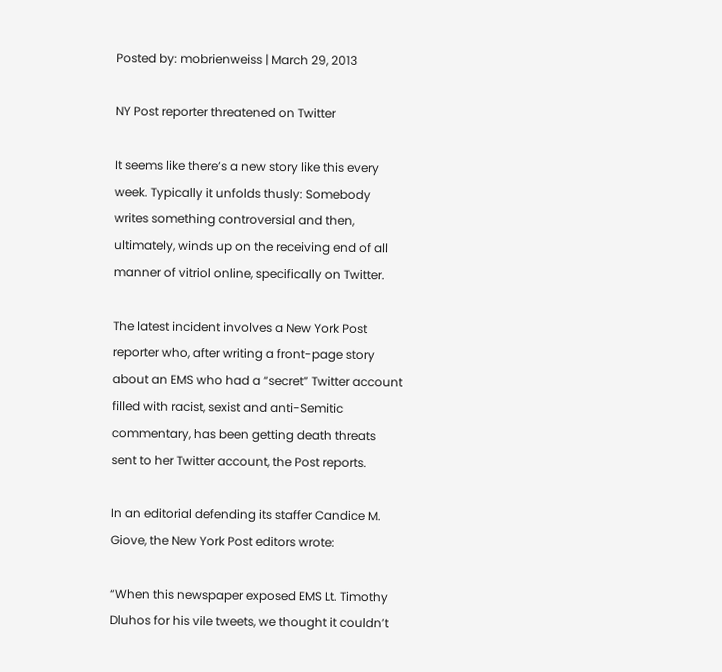Posted by: mobrienweiss | March 29, 2013

NY Post reporter threatened on Twitter

It seems like there’s a new story like this every week. Typically it unfolds thusly: Somebody writes something controversial and then, ultimately, winds up on the receiving end of all manner of vitriol online, specifically on Twitter.

The latest incident involves a New York Post reporter who, after writing a front-page story about an EMS who had a “secret” Twitter account filled with racist, sexist and anti-Semitic commentary, has been getting death threats sent to her Twitter account, the Post reports.

In an editorial defending its staffer Candice M. Giove, the New York Post editors wrote:

“When this newspaper exposed EMS Lt. Timothy Dluhos for his vile tweets, we thought it couldn’t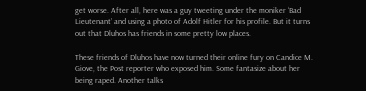get worse. After all, here was a guy tweeting under the moniker ‘Bad Lieutenant’ and using a photo of Adolf Hitler for his profile. But it turns out that Dluhos has friends in some pretty low places.

These friends of Dluhos have now turned their online fury on Candice M. Giove, the Post reporter who exposed him. Some fantasize about her being raped. Another talks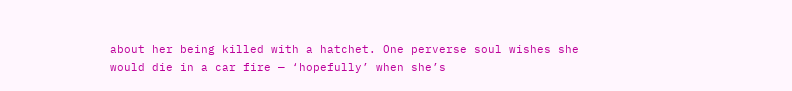about her being killed with a hatchet. One perverse soul wishes she would die in a car fire — ‘hopefully’ when she’s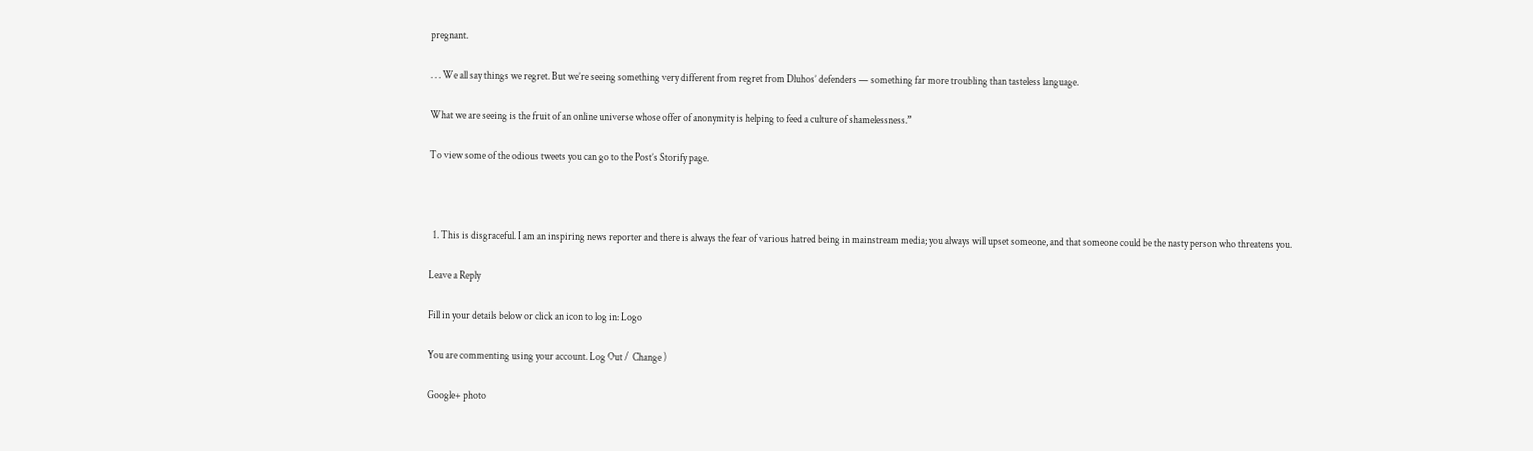pregnant.

. . . We all say things we regret. But we’re seeing something very different from regret from Dluhos’ defenders — something far more troubling than tasteless language.

What we are seeing is the fruit of an online universe whose offer of anonymity is helping to feed a culture of shamelessness.”

To view some of the odious tweets you can go to the Post’s Storify page.



  1. This is disgraceful. I am an inspiring news reporter and there is always the fear of various hatred being in mainstream media; you always will upset someone, and that someone could be the nasty person who threatens you.

Leave a Reply

Fill in your details below or click an icon to log in: Logo

You are commenting using your account. Log Out /  Change )

Google+ photo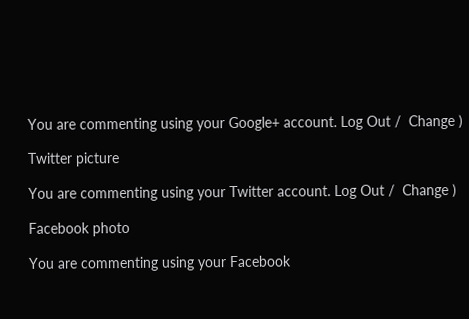You are commenting using your Google+ account. Log Out /  Change )

Twitter picture

You are commenting using your Twitter account. Log Out /  Change )

Facebook photo

You are commenting using your Facebook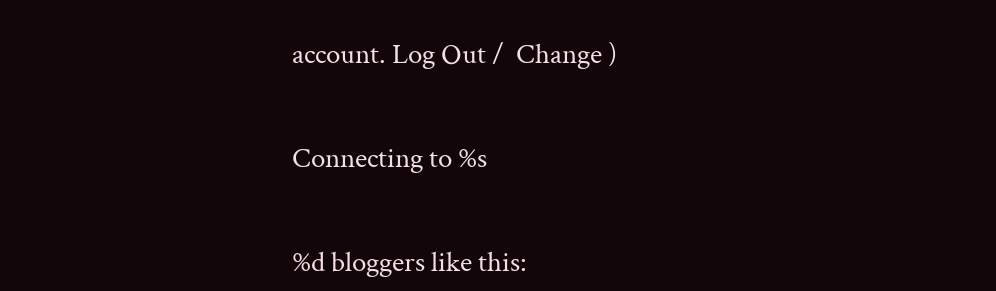account. Log Out /  Change )


Connecting to %s


%d bloggers like this: